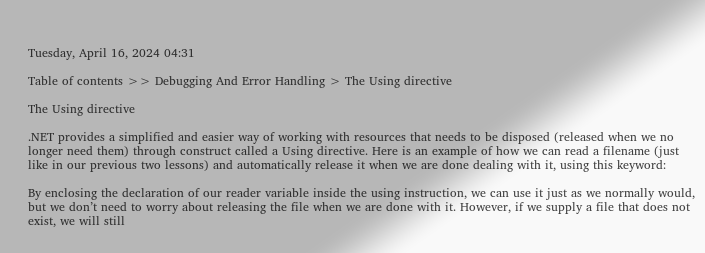Tuesday, April 16, 2024 04:31

Table of contents >> Debugging And Error Handling > The Using directive

The Using directive

.NET provides a simplified and easier way of working with resources that needs to be disposed (released when we no longer need them) through construct called a Using directive. Here is an example of how we can read a filename (just like in our previous two lessons) and automatically release it when we are done dealing with it, using this keyword:

By enclosing the declaration of our reader variable inside the using instruction, we can use it just as we normally would, but we don’t need to worry about releasing the file when we are done with it. However, if we supply a file that does not exist, we will still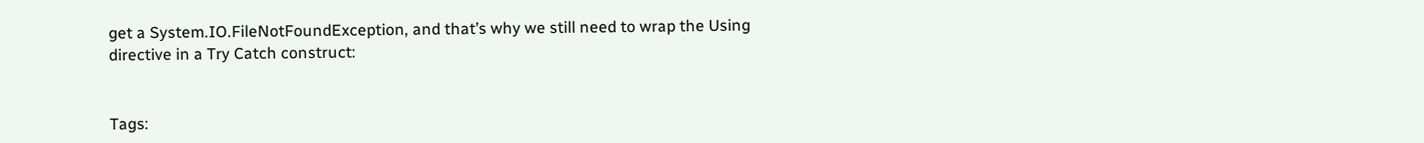get a System.IO.FileNotFoundException, and that’s why we still need to wrap the Using directive in a Try Catch construct:


Tags: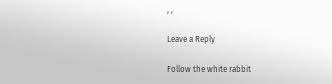, ,

Leave a Reply

Follow the white rabbit